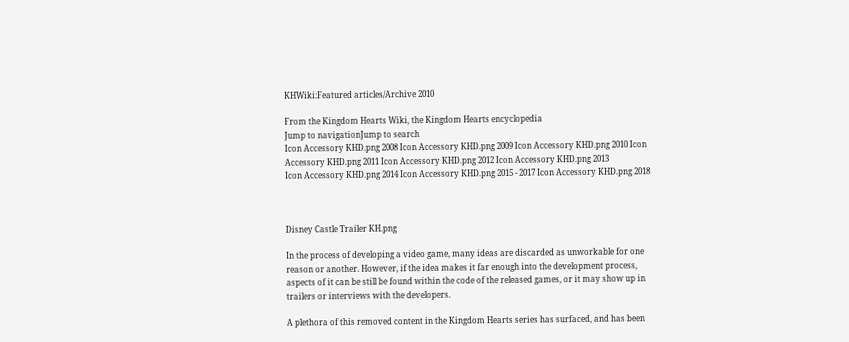KHWiki:Featured articles/Archive 2010

From the Kingdom Hearts Wiki, the Kingdom Hearts encyclopedia
Jump to navigationJump to search
Icon Accessory KHD.png 2008 Icon Accessory KHD.png 2009 Icon Accessory KHD.png 2010 Icon Accessory KHD.png 2011 Icon Accessory KHD.png 2012 Icon Accessory KHD.png 2013
Icon Accessory KHD.png 2014 Icon Accessory KHD.png 2015 - 2017 Icon Accessory KHD.png 2018



Disney Castle Trailer KH.png

In the process of developing a video game, many ideas are discarded as unworkable for one reason or another. However, if the idea makes it far enough into the development process, aspects of it can be still be found within the code of the released games, or it may show up in trailers or interviews with the developers.

A plethora of this removed content in the Kingdom Hearts series has surfaced, and has been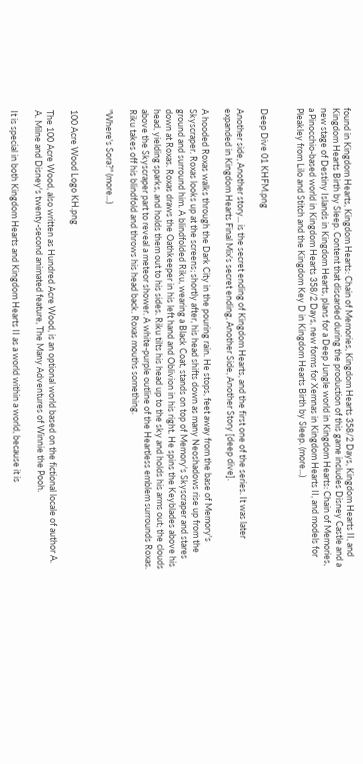found in Kingdom Hearts, Kingdom Hearts: Chain of Memories, Kingdom Hearts 358/2 Days, Kingdom Hearts II, and Kingdom Hearts Birth by Sleep. Content that discarded during the production of this game includes Disney Castle and a new stage of Destiny Islands in Kingdom Hearts, plans for a Deep Jungle world in Kingdom Hearts: Chain of Memories, a Pinocchio-based world in Kingdom Hearts 358/2 Days, new forms for Xemnas in Kingdom Hearts II, and models for Pleakley from Lilo and Stitch and the Kingdom Key D in Kingdom Hearts Birth by Sleep. (more...)


Deep Dive 01 KHFM.png

Another side, Another story... is the secret ending of Kingdom Hearts, and the first one of the series. It was later expanded in Kingdom Hearts Final Mix's secret ending, Another Side, Another Story [deep dive].

A hooded Roxas walks through the Dark City in the pouring rain. He stops, feet away from the base of Memory's Skyscraper. Roxas looks up at the screens; shortly after, his head shifts down as many Neoshadows rise up from the ground and surround him. A blindfolded Riku, wearing a Black Coat, stands on top of Memory's Skyscraper and stares down at Roxas. Roxas draws the Oathkeeper in his left hand and Oblivion in his right. He spins the Keyblades above his head, yielding sparks, and holds them out to his sides. Riku tilts his head up to the sky and holds his arms out; the clouds above the Skyscraper part to reveal a meteor shower. A white-purple outline of the Heartless emblem surrounds Roxas. Riku takes off his blindfold and throws his head back. Roxas mouths something.

"Where's Sora?" (more...)


100 Acre Wood Logo KH.png

The 100 Acre Wood, also written as Hundred Acre Wood, is an optional world based on the fictional locale of author A. A. Milne and Disney's twenty-second animated feature, The Many Adventures of Winnie the Pooh.

It is special in both Kingdom Hearts and Kingdom Hearts II as a world within a world, because it is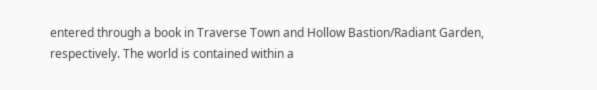entered through a book in Traverse Town and Hollow Bastion/Radiant Garden, respectively. The world is contained within a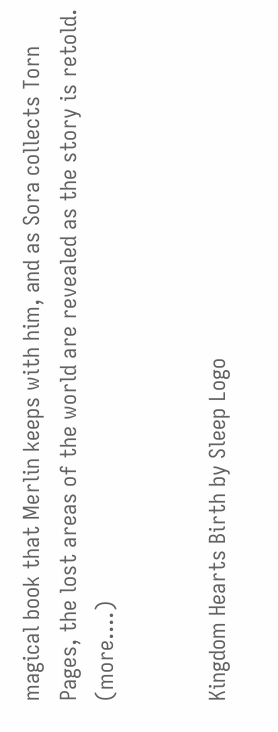magical book that Merlin keeps with him, and as Sora collects Torn Pages, the lost areas of the world are revealed as the story is retold. (more....)


Kingdom Hearts Birth by Sleep Logo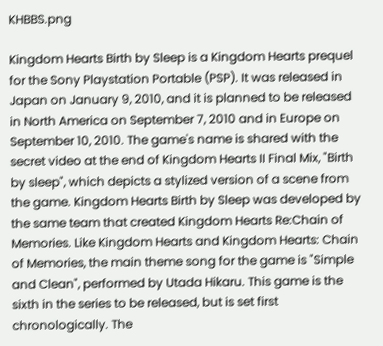KHBBS.png

Kingdom Hearts Birth by Sleep is a Kingdom Hearts prequel for the Sony Playstation Portable (PSP). It was released in Japan on January 9, 2010, and it is planned to be released in North America on September 7, 2010 and in Europe on September 10, 2010. The game's name is shared with the secret video at the end of Kingdom Hearts II Final Mix, "Birth by sleep", which depicts a stylized version of a scene from the game. Kingdom Hearts Birth by Sleep was developed by the same team that created Kingdom Hearts Re:Chain of Memories. Like Kingdom Hearts and Kingdom Hearts: Chain of Memories, the main theme song for the game is "Simple and Clean", performed by Utada Hikaru. This game is the sixth in the series to be released, but is set first chronologically. The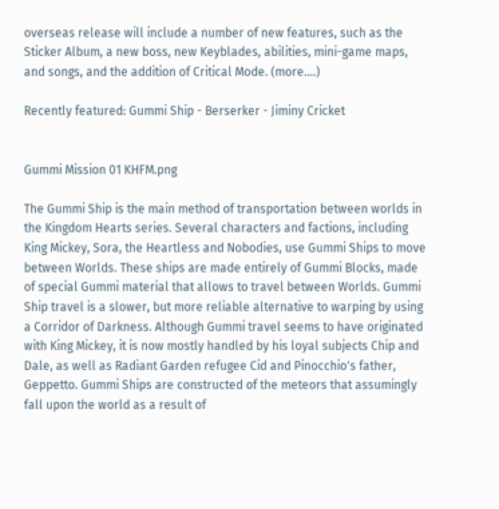overseas release will include a number of new features, such as the Sticker Album, a new boss, new Keyblades, abilities, mini-game maps, and songs, and the addition of Critical Mode. (more....)

Recently featured: Gummi Ship - Berserker - Jiminy Cricket


Gummi Mission 01 KHFM.png

The Gummi Ship is the main method of transportation between worlds in the Kingdom Hearts series. Several characters and factions, including King Mickey, Sora, the Heartless and Nobodies, use Gummi Ships to move between Worlds. These ships are made entirely of Gummi Blocks, made of special Gummi material that allows to travel between Worlds. Gummi Ship travel is a slower, but more reliable alternative to warping by using a Corridor of Darkness. Although Gummi travel seems to have originated with King Mickey, it is now mostly handled by his loyal subjects Chip and Dale, as well as Radiant Garden refugee Cid and Pinocchio's father, Geppetto. Gummi Ships are constructed of the meteors that assumingly fall upon the world as a result of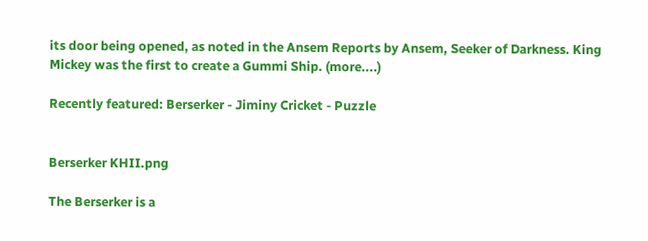its door being opened, as noted in the Ansem Reports by Ansem, Seeker of Darkness. King Mickey was the first to create a Gummi Ship. (more....)

Recently featured: Berserker - Jiminy Cricket - Puzzle


Berserker KHII.png

The Berserker is a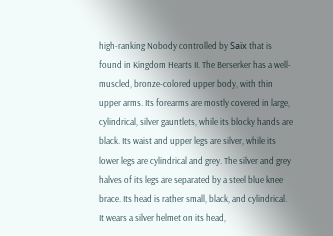high-ranking Nobody controlled by Saïx that is found in Kingdom Hearts II. The Berserker has a well-muscled, bronze-colored upper body, with thin upper arms. Its forearms are mostly covered in large, cylindrical, silver gauntlets, while its blocky hands are black. Its waist and upper legs are silver, while its lower legs are cylindrical and grey. The silver and grey halves of its legs are separated by a steel blue knee brace. Its head is rather small, black, and cylindrical. It wears a silver helmet on its head,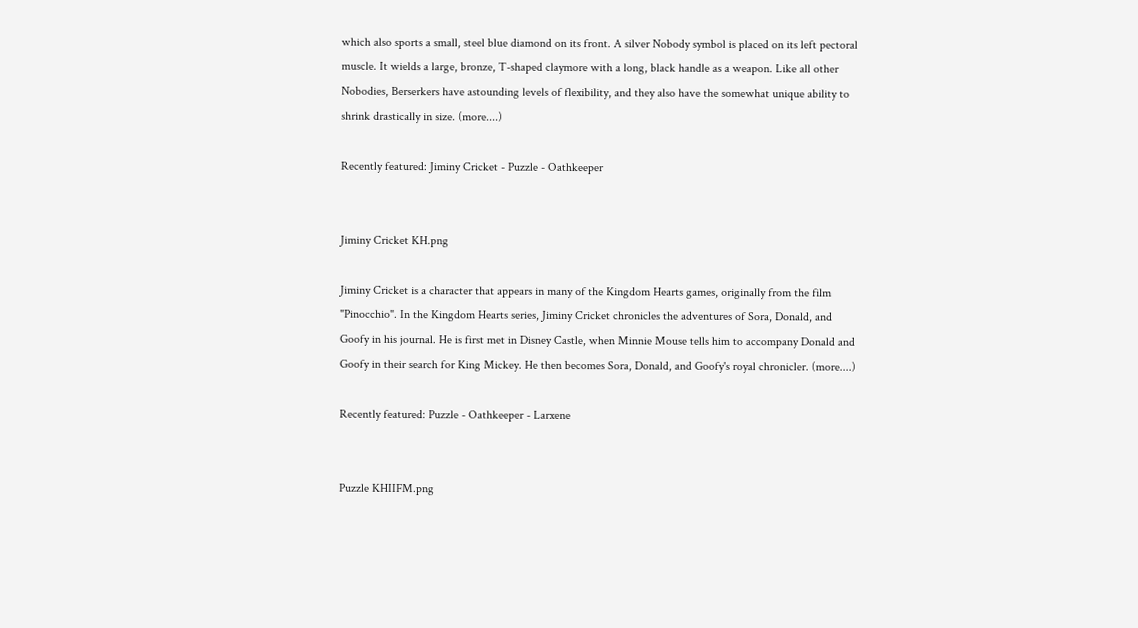which also sports a small, steel blue diamond on its front. A silver Nobody symbol is placed on its left pectoral muscle. It wields a large, bronze, T-shaped claymore with a long, black handle as a weapon. Like all other Nobodies, Berserkers have astounding levels of flexibility, and they also have the somewhat unique ability to shrink drastically in size. (more....)

Recently featured: Jiminy Cricket - Puzzle - Oathkeeper


Jiminy Cricket KH.png

Jiminy Cricket is a character that appears in many of the Kingdom Hearts games, originally from the film "Pinocchio". In the Kingdom Hearts series, Jiminy Cricket chronicles the adventures of Sora, Donald, and Goofy in his journal. He is first met in Disney Castle, when Minnie Mouse tells him to accompany Donald and Goofy in their search for King Mickey. He then becomes Sora, Donald, and Goofy's royal chronicler. (more....)

Recently featured: Puzzle - Oathkeeper - Larxene


Puzzle KHIIFM.png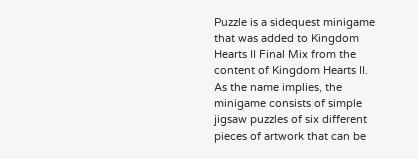Puzzle is a sidequest minigame that was added to Kingdom Hearts II Final Mix from the content of Kingdom Hearts II. As the name implies, the minigame consists of simple jigsaw puzzles of six different pieces of artwork that can be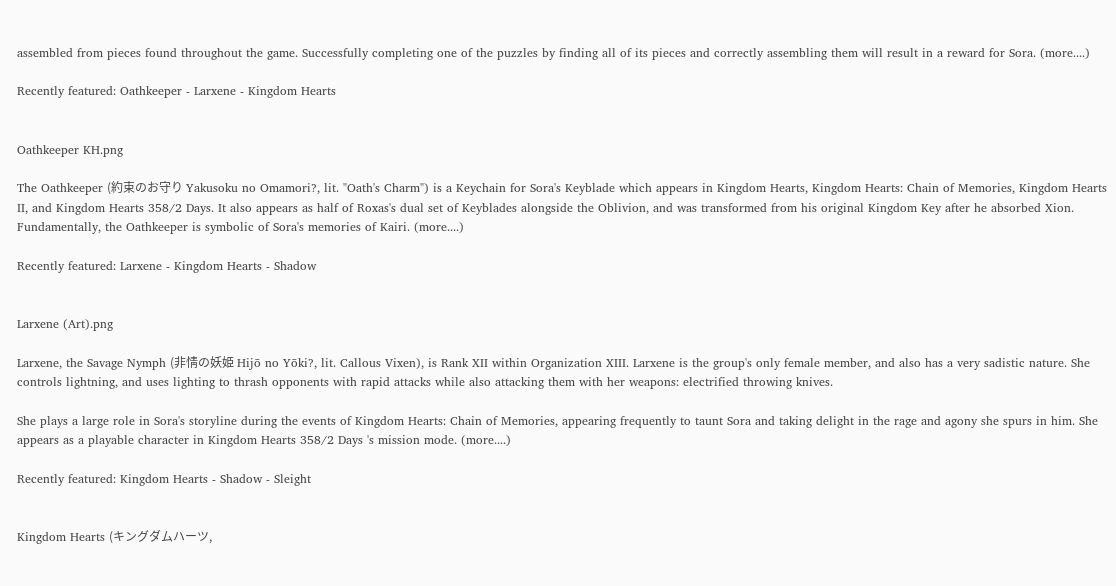assembled from pieces found throughout the game. Successfully completing one of the puzzles by finding all of its pieces and correctly assembling them will result in a reward for Sora. (more....)

Recently featured: Oathkeeper - Larxene - Kingdom Hearts


Oathkeeper KH.png

The Oathkeeper (約束のお守り Yakusoku no Omamori?, lit. "Oath's Charm") is a Keychain for Sora's Keyblade which appears in Kingdom Hearts, Kingdom Hearts: Chain of Memories, Kingdom Hearts II, and Kingdom Hearts 358/2 Days. It also appears as half of Roxas's dual set of Keyblades alongside the Oblivion, and was transformed from his original Kingdom Key after he absorbed Xion. Fundamentally, the Oathkeeper is symbolic of Sora's memories of Kairi. (more....)

Recently featured: Larxene - Kingdom Hearts - Shadow


Larxene (Art).png

Larxene, the Savage Nymph (非情の妖姫 Hijō no Yōki?, lit. Callous Vixen), is Rank XII within Organization XIII. Larxene is the group's only female member, and also has a very sadistic nature. She controls lightning, and uses lighting to thrash opponents with rapid attacks while also attacking them with her weapons: electrified throwing knives.

She plays a large role in Sora's storyline during the events of Kingdom Hearts: Chain of Memories, appearing frequently to taunt Sora and taking delight in the rage and agony she spurs in him. She appears as a playable character in Kingdom Hearts 358/2 Days 's mission mode. (more....)

Recently featured: Kingdom Hearts - Shadow - Sleight


Kingdom Hearts (キングダムハーツ,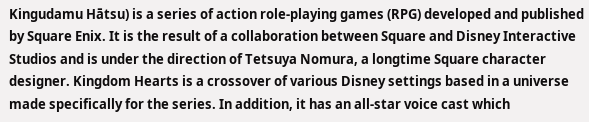Kingudamu Hātsu) is a series of action role-playing games (RPG) developed and published by Square Enix. It is the result of a collaboration between Square and Disney Interactive Studios and is under the direction of Tetsuya Nomura, a longtime Square character designer. Kingdom Hearts is a crossover of various Disney settings based in a universe made specifically for the series. In addition, it has an all-star voice cast which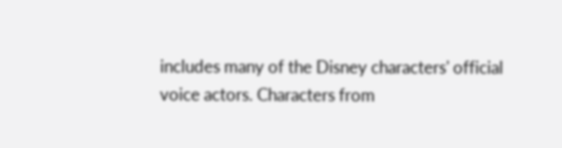includes many of the Disney characters' official voice actors. Characters from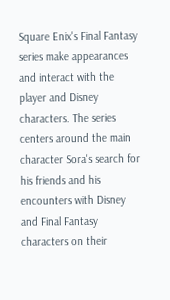Square Enix's Final Fantasy series make appearances and interact with the player and Disney characters. The series centers around the main character Sora's search for his friends and his encounters with Disney and Final Fantasy characters on their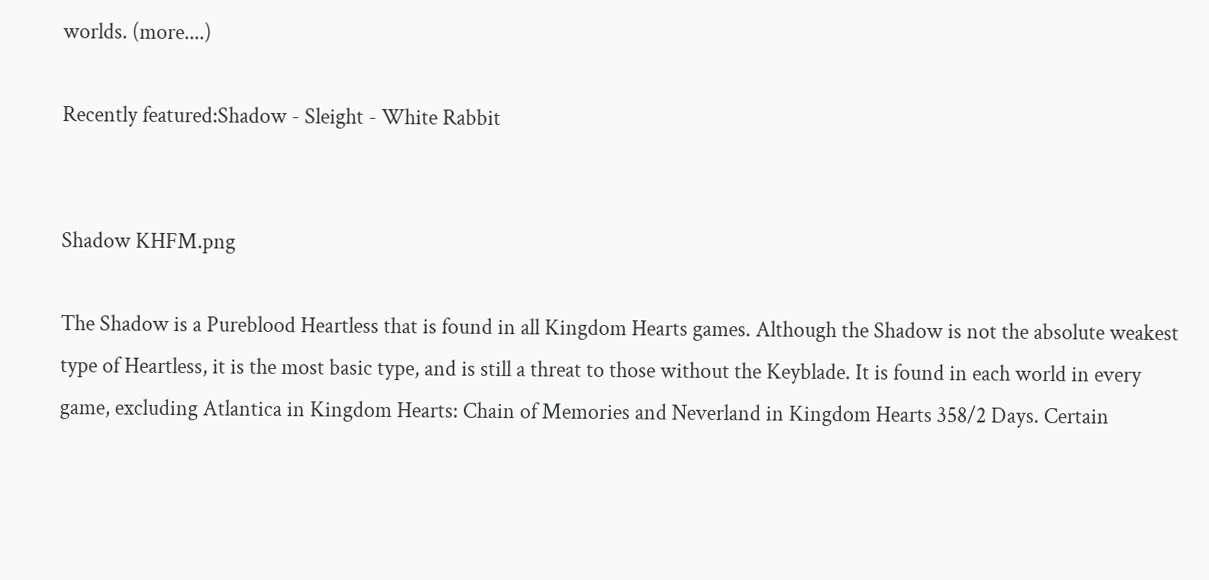worlds. (more....)

Recently featured:Shadow - Sleight - White Rabbit


Shadow KHFM.png

The Shadow is a Pureblood Heartless that is found in all Kingdom Hearts games. Although the Shadow is not the absolute weakest type of Heartless, it is the most basic type, and is still a threat to those without the Keyblade. It is found in each world in every game, excluding Atlantica in Kingdom Hearts: Chain of Memories and Neverland in Kingdom Hearts 358/2 Days. Certain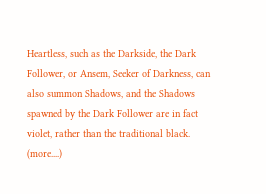Heartless, such as the Darkside, the Dark Follower, or Ansem, Seeker of Darkness, can also summon Shadows, and the Shadows spawned by the Dark Follower are in fact violet, rather than the traditional black. (more....)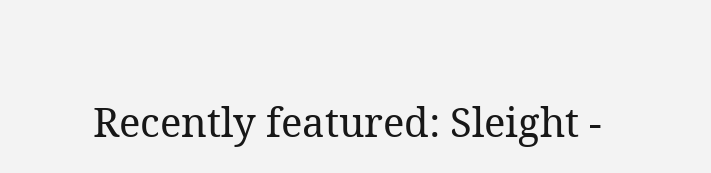Recently featured: Sleight -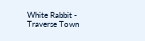White Rabbit - Traverse Town